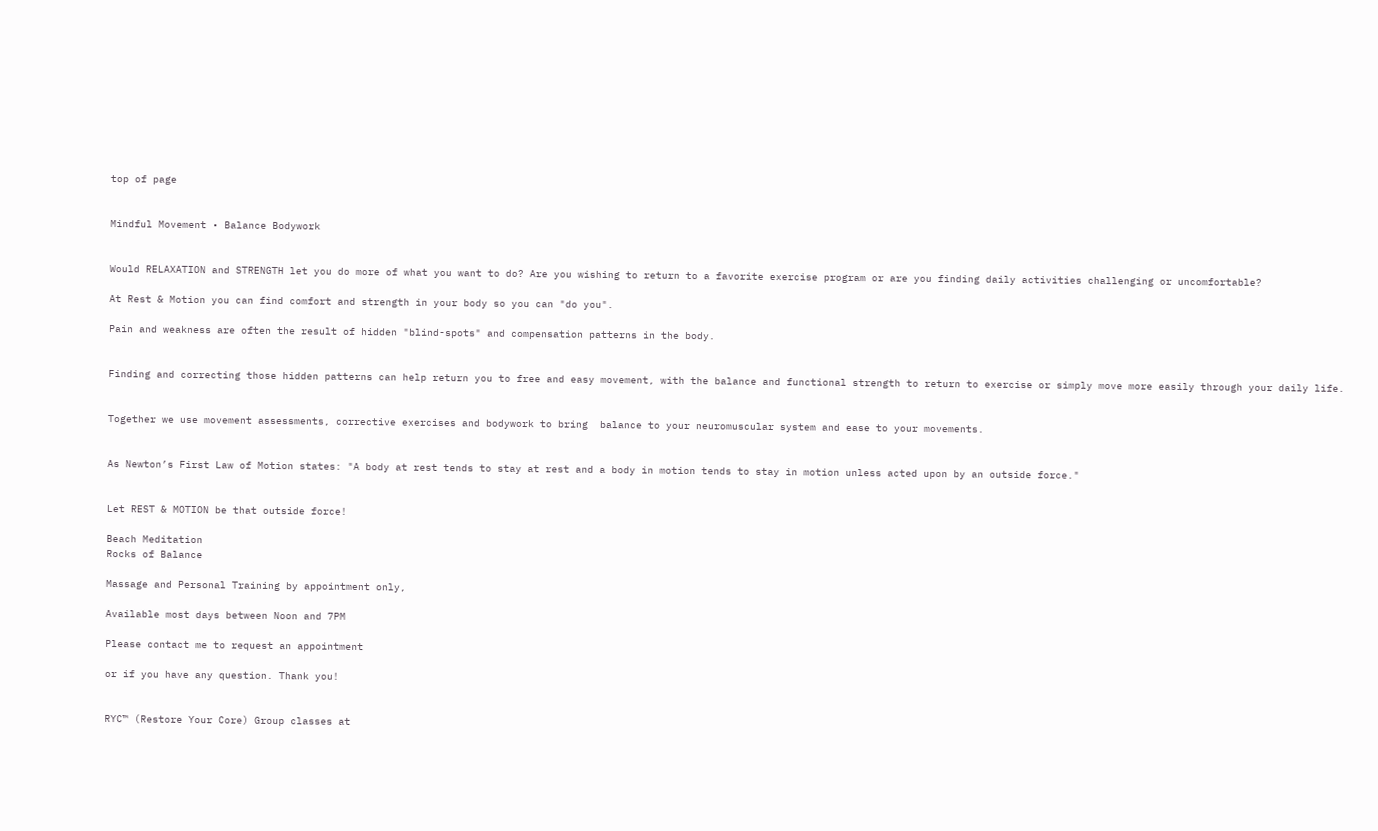top of page


Mindful Movement • Balance Bodywork


Would RELAXATION and STRENGTH let you do more of what you want to do? Are you wishing to return to a favorite exercise program or are you finding daily activities challenging or uncomfortable?

At Rest & Motion you can find comfort and strength in your body so you can "do you".

Pain and weakness are often the result of hidden "blind-spots" and compensation patterns in the body.


Finding and correcting those hidden patterns can help return you to free and easy movement, with the balance and functional strength to return to exercise or simply move more easily through your daily life.


Together we use movement assessments, corrective exercises and bodywork to bring  balance to your neuromuscular system and ease to your movements.


As Newton’s First Law of Motion states: "A body at rest tends to stay at rest and a body in motion tends to stay in motion unless acted upon by an outside force."


Let REST & MOTION be that outside force!

Beach Meditation
Rocks of Balance

Massage and Personal Training by appointment only,

Available most days between Noon and 7PM

Please contact me to request an appointment

or if you have any question. Thank you!


RYC™ (Restore Your Core) Group classes at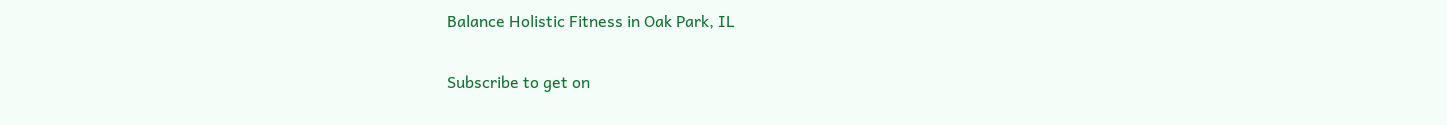Balance Holistic Fitness in Oak Park, IL


Subscribe to get on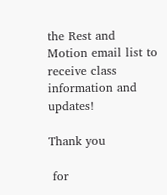the Rest and Motion email list to receive class information and updates!

Thank you

 for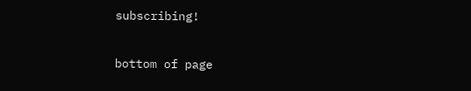subscribing!

bottom of page